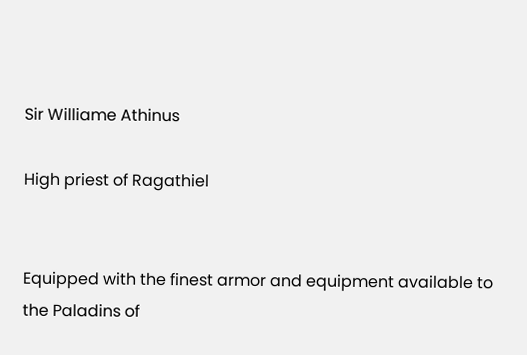Sir Williame Athinus

High priest of Ragathiel


Equipped with the finest armor and equipment available to the Paladins of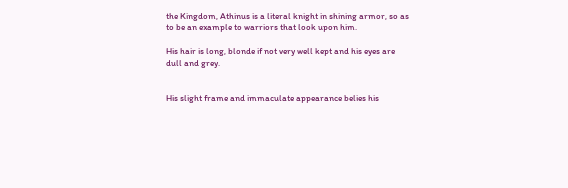the Kingdom, Athinus is a literal knight in shining armor, so as to be an example to warriors that look upon him.

His hair is long, blonde if not very well kept and his eyes are dull and grey.


His slight frame and immaculate appearance belies his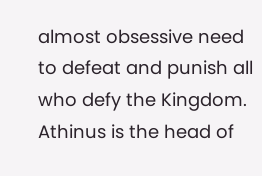almost obsessive need to defeat and punish all who defy the Kingdom. Athinus is the head of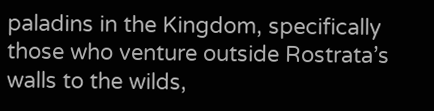paladins in the Kingdom, specifically those who venture outside Rostrata’s walls to the wilds,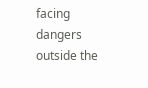facing dangers outside the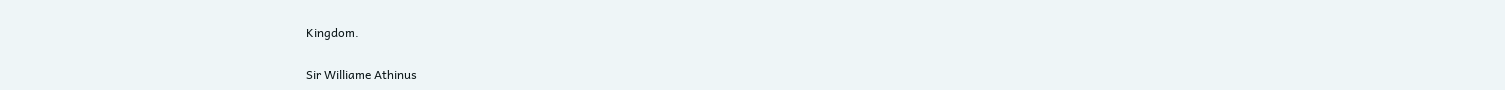Kingdom.

Sir Williame Athinus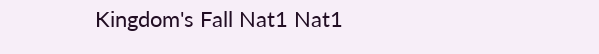Kingdom's Fall Nat1 Nat1